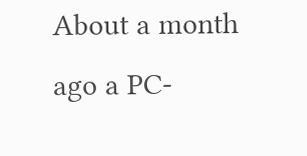About a month ago a PC-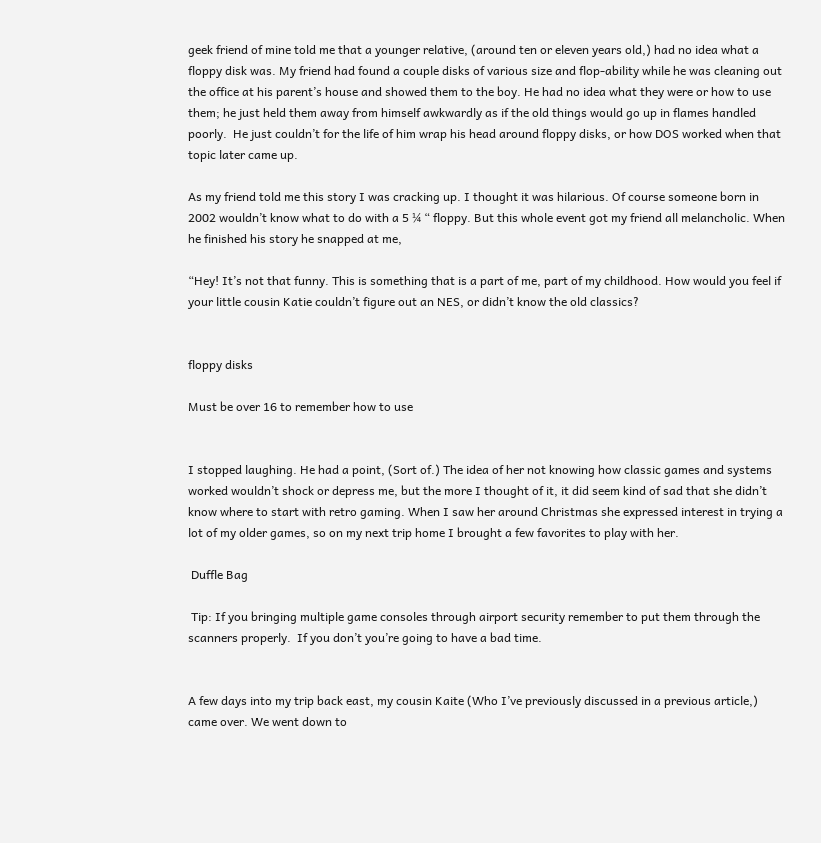geek friend of mine told me that a younger relative, (around ten or eleven years old,) had no idea what a floppy disk was. My friend had found a couple disks of various size and flop-ability while he was cleaning out the office at his parent’s house and showed them to the boy. He had no idea what they were or how to use them; he just held them away from himself awkwardly as if the old things would go up in flames handled poorly.  He just couldn’t for the life of him wrap his head around floppy disks, or how DOS worked when that topic later came up.

As my friend told me this story I was cracking up. I thought it was hilarious. Of course someone born in 2002 wouldn’t know what to do with a 5 ¼ “ floppy. But this whole event got my friend all melancholic. When he finished his story he snapped at me,

“Hey! It’s not that funny. This is something that is a part of me, part of my childhood. How would you feel if your little cousin Katie couldn’t figure out an NES, or didn’t know the old classics?


floppy disks

Must be over 16 to remember how to use


I stopped laughing. He had a point, (Sort of.) The idea of her not knowing how classic games and systems worked wouldn’t shock or depress me, but the more I thought of it, it did seem kind of sad that she didn’t know where to start with retro gaming. When I saw her around Christmas she expressed interest in trying a lot of my older games, so on my next trip home I brought a few favorites to play with her.

 Duffle Bag

 Tip: If you bringing multiple game consoles through airport security remember to put them through the scanners properly.  If you don’t you’re going to have a bad time.


A few days into my trip back east, my cousin Kaite (Who I’ve previously discussed in a previous article,) came over. We went down to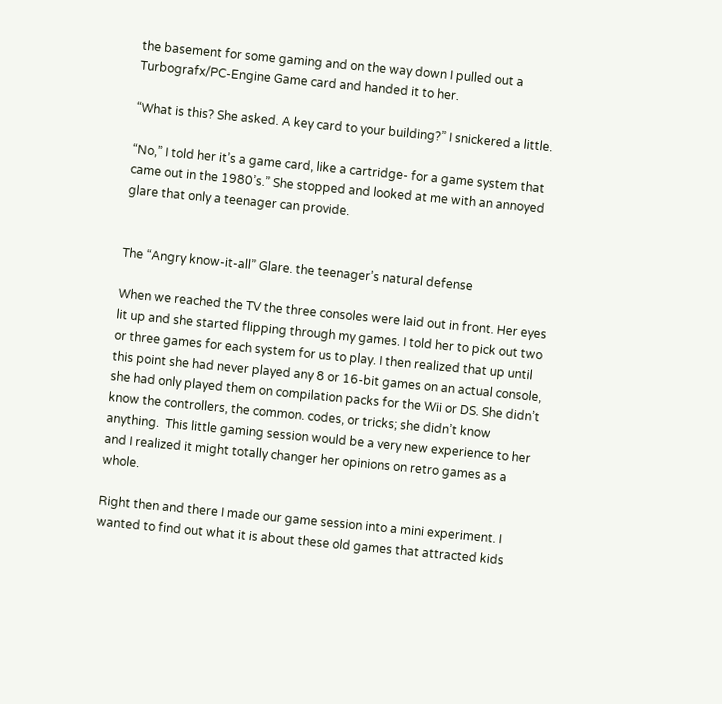the basement for some gaming and on the way down I pulled out a Turbografx/PC-Engine Game card and handed it to her.

“What is this? She asked. A key card to your building?” I snickered a little.

“No,” I told her it’s a game card, like a cartridge- for a game system that came out in the 1980’s.” She stopped and looked at me with an annoyed glare that only a teenager can provide.


The “Angry know-it-all” Glare. the teenager’s natural defense

When we reached the TV the three consoles were laid out in front. Her eyes lit up and she started flipping through my games. I told her to pick out two or three games for each system for us to play. I then realized that up until this point she had never played any 8 or 16-bit games on an actual console, she had only played them on compilation packs for the Wii or DS. She didn’t know the controllers, the common. codes, or tricks; she didn’t know anything.  This little gaming session would be a very new experience to her and I realized it might totally changer her opinions on retro games as a whole.

Right then and there I made our game session into a mini experiment. I wanted to find out what it is about these old games that attracted kids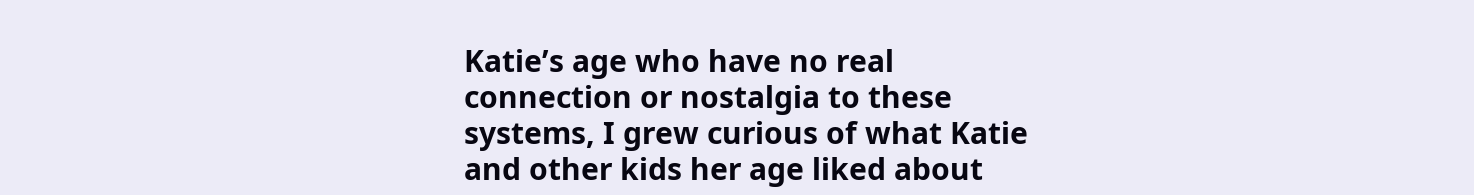Katie’s age who have no real connection or nostalgia to these systems, I grew curious of what Katie and other kids her age liked about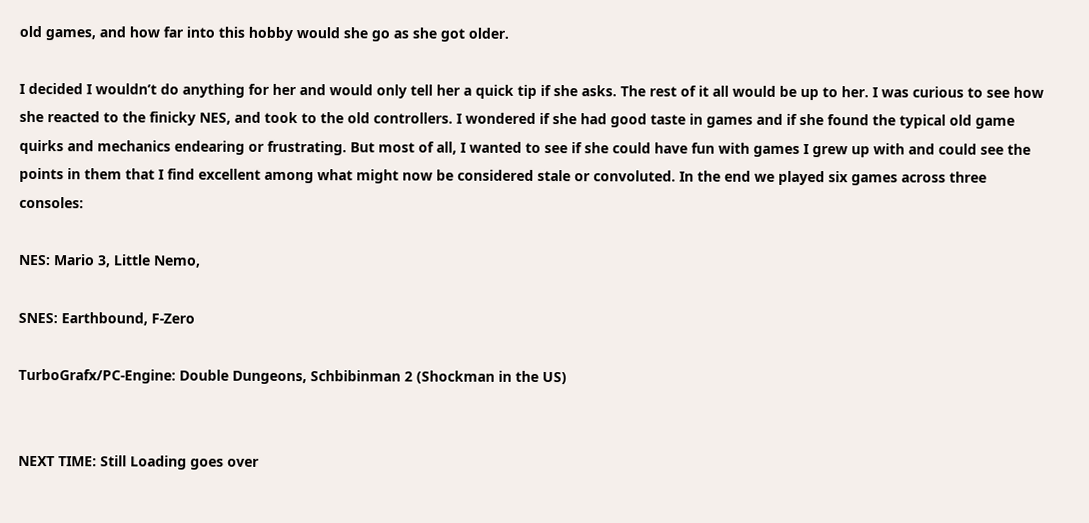old games, and how far into this hobby would she go as she got older.

I decided I wouldn’t do anything for her and would only tell her a quick tip if she asks. The rest of it all would be up to her. I was curious to see how she reacted to the finicky NES, and took to the old controllers. I wondered if she had good taste in games and if she found the typical old game quirks and mechanics endearing or frustrating. But most of all, I wanted to see if she could have fun with games I grew up with and could see the points in them that I find excellent among what might now be considered stale or convoluted. In the end we played six games across three consoles:

NES: Mario 3, Little Nemo,

SNES: Earthbound, F-Zero

TurboGrafx/PC-Engine: Double Dungeons, Schbibinman 2 (Shockman in the US)


NEXT TIME: Still Loading goes over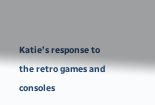Katie’s response to the retro games and consoles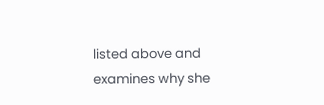listed above and examines why she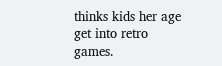thinks kids her age get into retro games.